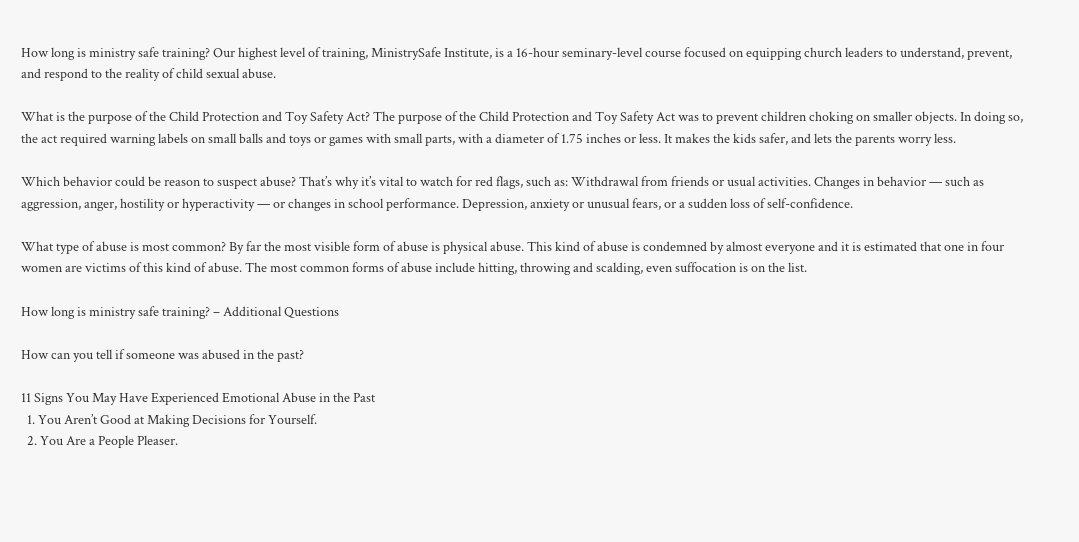How long is ministry safe training? Our highest level of training, MinistrySafe Institute, is a 16-hour seminary-level course focused on equipping church leaders to understand, prevent, and respond to the reality of child sexual abuse.

What is the purpose of the Child Protection and Toy Safety Act? The purpose of the Child Protection and Toy Safety Act was to prevent children choking on smaller objects. In doing so, the act required warning labels on small balls and toys or games with small parts, with a diameter of 1.75 inches or less. It makes the kids safer, and lets the parents worry less.

Which behavior could be reason to suspect abuse? That’s why it’s vital to watch for red flags, such as: Withdrawal from friends or usual activities. Changes in behavior — such as aggression, anger, hostility or hyperactivity — or changes in school performance. Depression, anxiety or unusual fears, or a sudden loss of self-confidence.

What type of abuse is most common? By far the most visible form of abuse is physical abuse. This kind of abuse is condemned by almost everyone and it is estimated that one in four women are victims of this kind of abuse. The most common forms of abuse include hitting, throwing and scalding, even suffocation is on the list.

How long is ministry safe training? – Additional Questions

How can you tell if someone was abused in the past?

11 Signs You May Have Experienced Emotional Abuse in the Past
  1. You Aren’t Good at Making Decisions for Yourself.
  2. You Are a People Pleaser.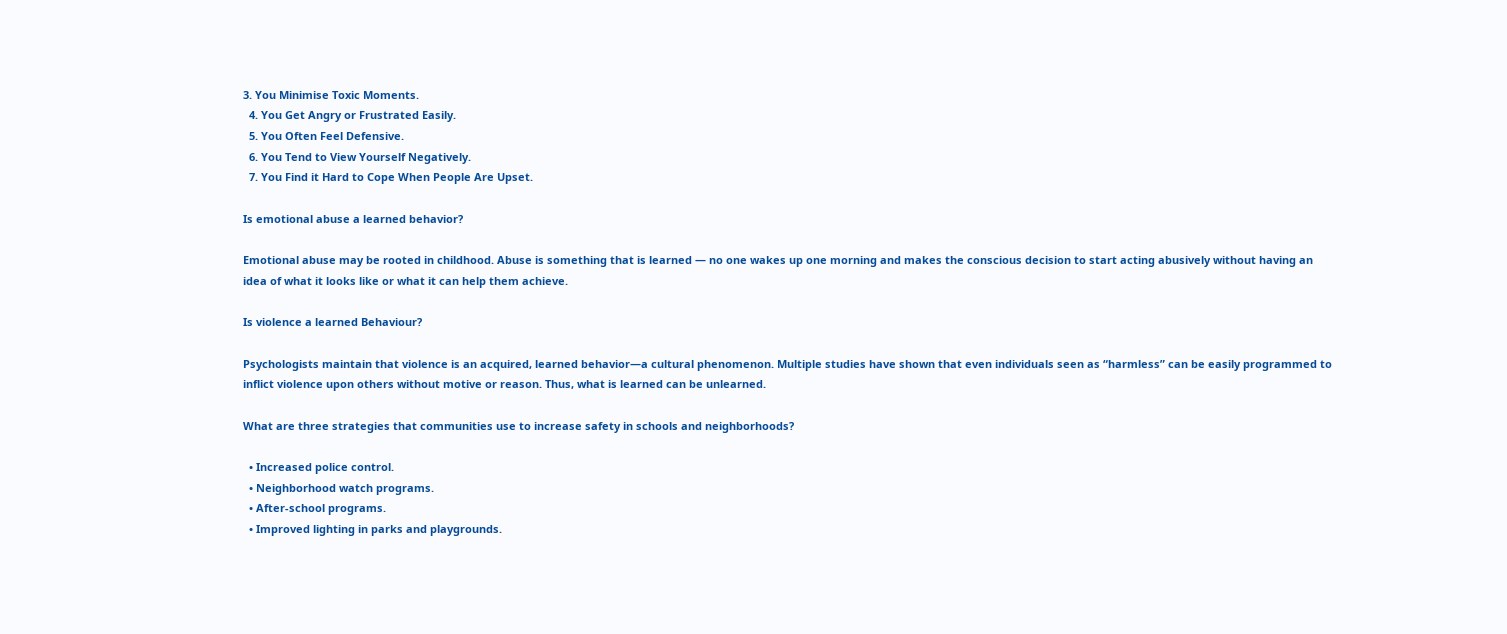3. You Minimise Toxic Moments.
  4. You Get Angry or Frustrated Easily.
  5. You Often Feel Defensive.
  6. You Tend to View Yourself Negatively.
  7. You Find it Hard to Cope When People Are Upset.

Is emotional abuse a learned behavior?

Emotional abuse may be rooted in childhood. Abuse is something that is learned — no one wakes up one morning and makes the conscious decision to start acting abusively without having an idea of what it looks like or what it can help them achieve.

Is violence a learned Behaviour?

Psychologists maintain that violence is an acquired, learned behavior—a cultural phenomenon. Multiple studies have shown that even individuals seen as “harmless” can be easily programmed to inflict violence upon others without motive or reason. Thus, what is learned can be unlearned.

What are three strategies that communities use to increase safety in schools and neighborhoods?

  • Increased police control.
  • Neighborhood watch programs.
  • After-school programs.
  • Improved lighting in parks and playgrounds.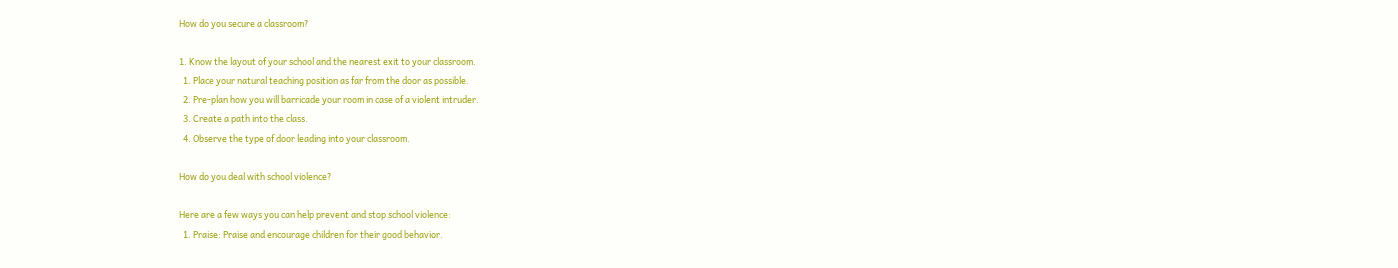How do you secure a classroom?

1. Know the layout of your school and the nearest exit to your classroom.
  1. Place your natural teaching position as far from the door as possible.
  2. Pre-plan how you will barricade your room in case of a violent intruder.
  3. Create a path into the class.
  4. Observe the type of door leading into your classroom.

How do you deal with school violence?

Here are a few ways you can help prevent and stop school violence:
  1. Praise: Praise and encourage children for their good behavior.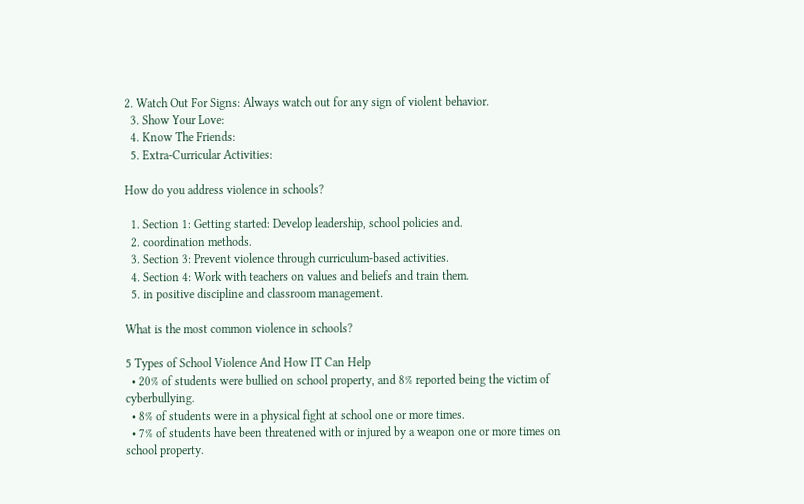2. Watch Out For Signs: Always watch out for any sign of violent behavior.
  3. Show Your Love:
  4. Know The Friends:
  5. Extra-Curricular Activities:

How do you address violence in schools?

  1. Section 1: Getting started: Develop leadership, school policies and.
  2. coordination methods.
  3. Section 3: Prevent violence through curriculum-based activities.
  4. Section 4: Work with teachers on values and beliefs and train them.
  5. in positive discipline and classroom management.

What is the most common violence in schools?

5 Types of School Violence And How IT Can Help
  • 20% of students were bullied on school property, and 8% reported being the victim of cyberbullying.
  • 8% of students were in a physical fight at school one or more times.
  • 7% of students have been threatened with or injured by a weapon one or more times on school property.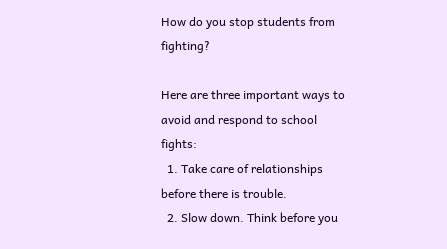How do you stop students from fighting?

Here are three important ways to avoid and respond to school fights:
  1. Take care of relationships before there is trouble.
  2. Slow down. Think before you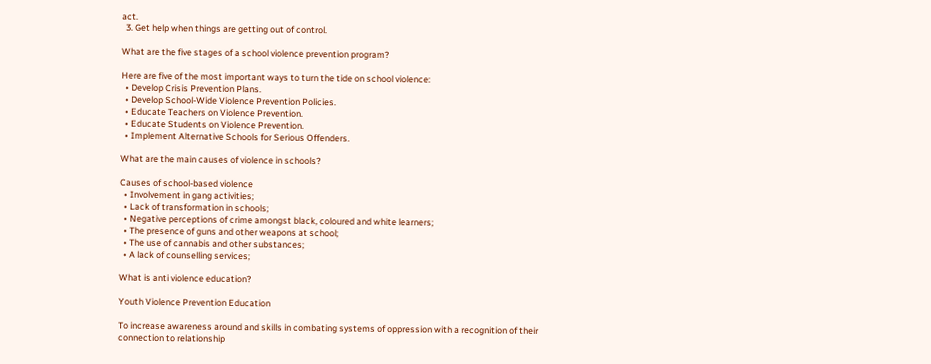act.
  3. Get help when things are getting out of control.

What are the five stages of a school violence prevention program?

Here are five of the most important ways to turn the tide on school violence:
  • Develop Crisis Prevention Plans.
  • Develop School-Wide Violence Prevention Policies.
  • Educate Teachers on Violence Prevention.
  • Educate Students on Violence Prevention.
  • Implement Alternative Schools for Serious Offenders.

What are the main causes of violence in schools?

Causes of school-based violence
  • Involvement in gang activities;
  • Lack of transformation in schools;
  • Negative perceptions of crime amongst black, coloured and white learners;
  • The presence of guns and other weapons at school;
  • The use of cannabis and other substances;
  • A lack of counselling services;

What is anti violence education?

Youth Violence Prevention Education

To increase awareness around and skills in combating systems of oppression with a recognition of their connection to relationship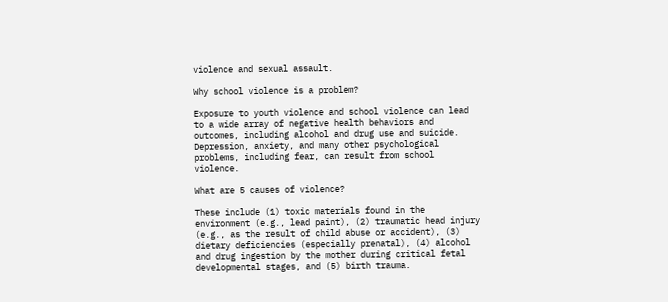violence and sexual assault.

Why school violence is a problem?

Exposure to youth violence and school violence can lead to a wide array of negative health behaviors and outcomes, including alcohol and drug use and suicide. Depression, anxiety, and many other psychological problems, including fear, can result from school violence.

What are 5 causes of violence?

These include (1) toxic materials found in the environment (e.g., lead paint), (2) traumatic head injury (e.g., as the result of child abuse or accident), (3) dietary deficiencies (especially prenatal), (4) alcohol and drug ingestion by the mother during critical fetal developmental stages, and (5) birth trauma.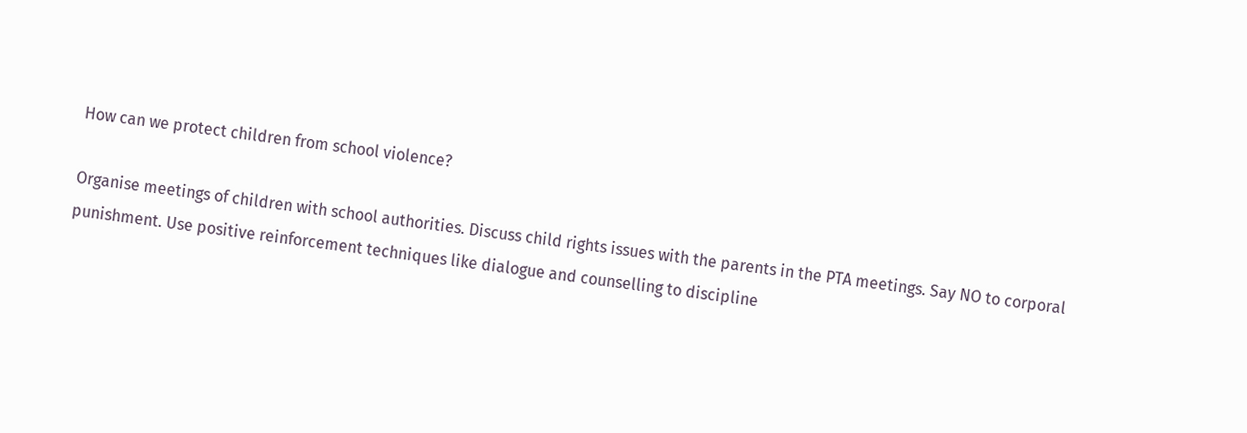How can we protect children from school violence?

Organise meetings of children with school authorities. Discuss child rights issues with the parents in the PTA meetings. Say NO to corporal punishment. Use positive reinforcement techniques like dialogue and counselling to discipline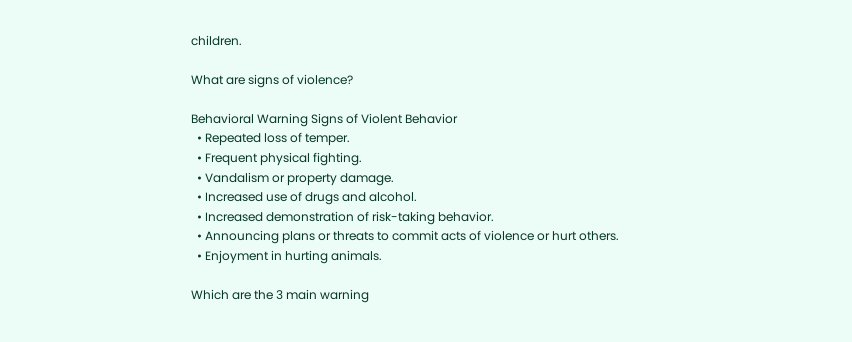children.

What are signs of violence?

Behavioral Warning Signs of Violent Behavior
  • Repeated loss of temper.
  • Frequent physical fighting.
  • Vandalism or property damage.
  • Increased use of drugs and alcohol.
  • Increased demonstration of risk-taking behavior.
  • Announcing plans or threats to commit acts of violence or hurt others.
  • Enjoyment in hurting animals.

Which are the 3 main warning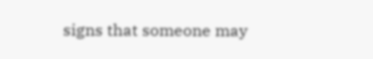signs that someone may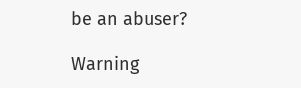be an abuser?

Warning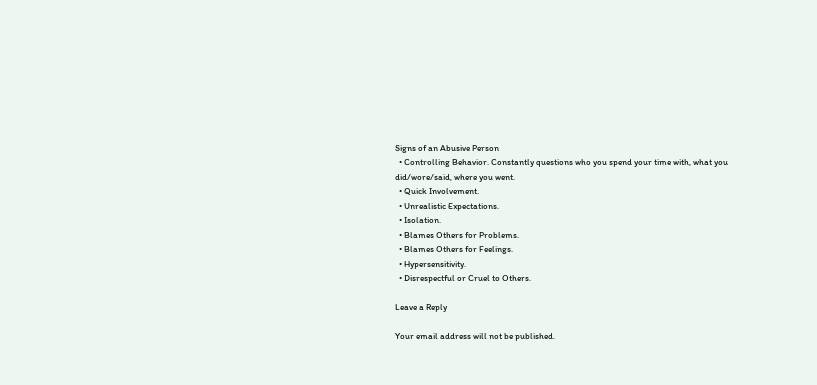Signs of an Abusive Person
  • Controlling Behavior. Constantly questions who you spend your time with, what you did/wore/said, where you went.
  • Quick Involvement.
  • Unrealistic Expectations.
  • Isolation.
  • Blames Others for Problems.
  • Blames Others for Feelings.
  • Hypersensitivity.
  • Disrespectful or Cruel to Others.

Leave a Reply

Your email address will not be published.